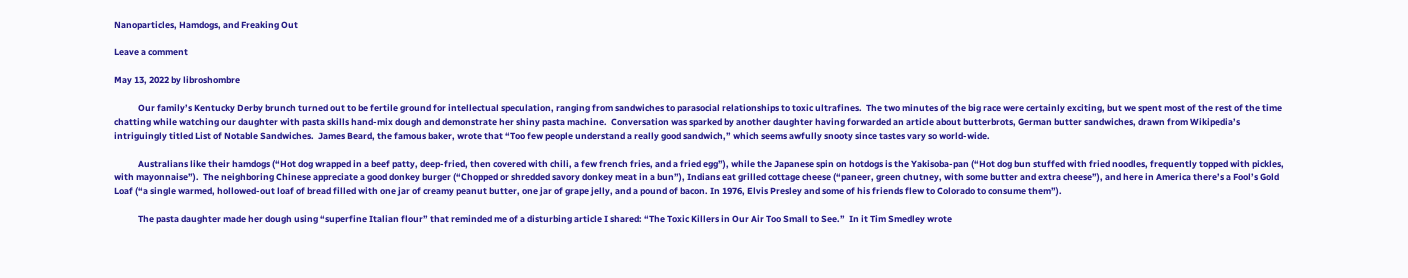Nanoparticles, Hamdogs, and Freaking Out

Leave a comment

May 13, 2022 by libroshombre

            Our family’s Kentucky Derby brunch turned out to be fertile ground for intellectual speculation, ranging from sandwiches to parasocial relationships to toxic ultrafines.  The two minutes of the big race were certainly exciting, but we spent most of the rest of the time chatting while watching our daughter with pasta skills hand-mix dough and demonstrate her shiny pasta machine.  Conversation was sparked by another daughter having forwarded an article about butterbrots, German butter sandwiches, drawn from Wikipedia’s intriguingly titled List of Notable Sandwiches.  James Beard, the famous baker, wrote that “Too few people understand a really good sandwich,” which seems awfully snooty since tastes vary so world-wide.

            Australians like their hamdogs (“Hot dog wrapped in a beef patty, deep-fried, then covered with chili, a few french fries, and a fried egg”), while the Japanese spin on hotdogs is the Yakisoba-pan (“Hot dog bun stuffed with fried noodles, frequently topped with pickles, with mayonnaise”).  The neighboring Chinese appreciate a good donkey burger (“Chopped or shredded savory donkey meat in a bun”), Indians eat grilled cottage cheese (“paneer, green chutney, with some butter and extra cheese”), and here in America there’s a Fool’s Gold Loaf (“a single warmed, hollowed-out loaf of bread filled with one jar of creamy peanut butter, one jar of grape jelly, and a pound of bacon. In 1976, Elvis Presley and some of his friends flew to Colorado to consume them”).

            The pasta daughter made her dough using “superfine Italian flour” that reminded me of a disturbing article I shared: “The Toxic Killers in Our Air Too Small to See.”  In it Tim Smedley wrote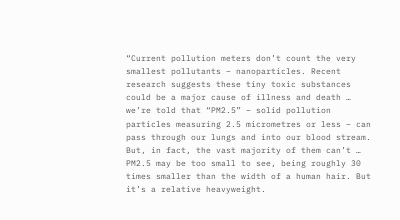“Current pollution meters don’t count the very smallest pollutants – nanoparticles. Recent research suggests these tiny toxic substances could be a major cause of illness and death … we’re told that “PM2.5” – solid pollution particles measuring 2.5 micrometres or less – can pass through our lungs and into our blood stream. But, in fact, the vast majority of them can’t … PM2.5 may be too small to see, being roughly 30 times smaller than the width of a human hair. But it’s a relative heavyweight.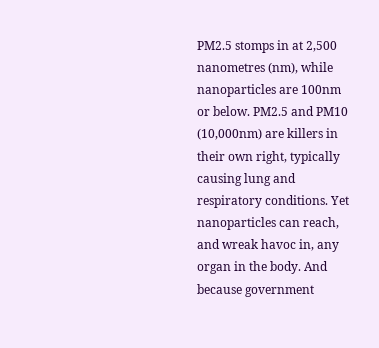PM2.5 stomps in at 2,500 nanometres (nm), while nanoparticles are 100nm or below. PM2.5 and PM10 (10,000nm) are killers in their own right, typically causing lung and respiratory conditions. Yet nanoparticles can reach, and wreak havoc in, any organ in the body. And because government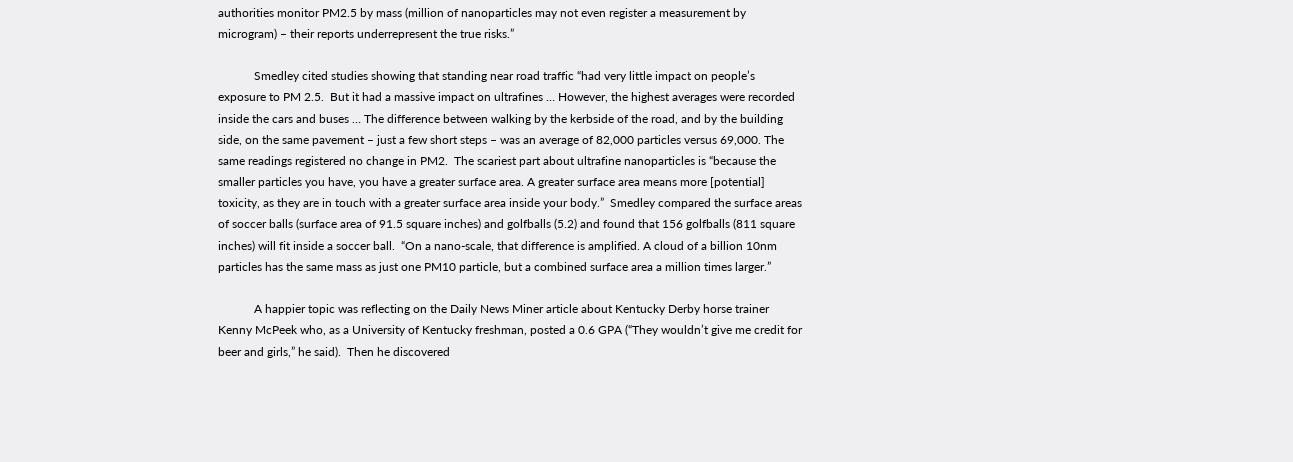authorities monitor PM2.5 by mass (million of nanoparticles may not even register a measurement by microgram) – their reports underrepresent the true risks.”

            Smedley cited studies showing that standing near road traffic “had very little impact on people’s exposure to PM 2.5.  But it had a massive impact on ultrafines … However, the highest averages were recorded inside the cars and buses … The difference between walking by the kerbside of the road, and by the building side, on the same pavement – just a few short steps – was an average of 82,000 particles versus 69,000. The same readings registered no change in PM2.  The scariest part about ultrafine nanoparticles is “because the smaller particles you have, you have a greater surface area. A greater surface area means more [potential] toxicity, as they are in touch with a greater surface area inside your body.”  Smedley compared the surface areas of soccer balls (surface area of 91.5 square inches) and golfballs (5.2) and found that 156 golfballs (811 square inches) will fit inside a soccer ball.  “On a nano-scale, that difference is amplified. A cloud of a billion 10nm particles has the same mass as just one PM10 particle, but a combined surface area a million times larger.”

            A happier topic was reflecting on the Daily News Miner article about Kentucky Derby horse trainer Kenny McPeek who, as a University of Kentucky freshman, posted a 0.6 GPA (“They wouldn’t give me credit for beer and girls,” he said).  Then he discovered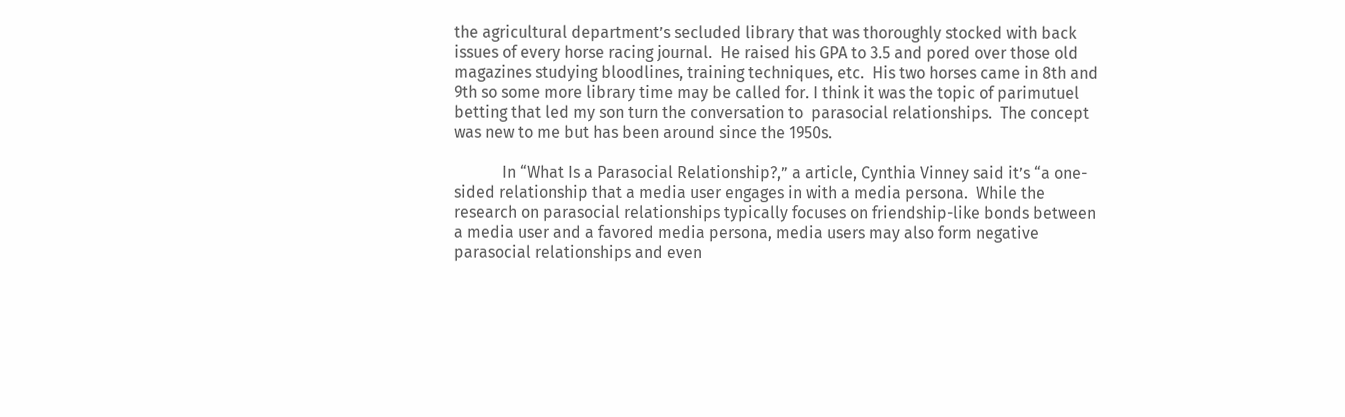the agricultural department’s secluded library that was thoroughly stocked with back issues of every horse racing journal.  He raised his GPA to 3.5 and pored over those old magazines studying bloodlines, training techniques, etc.  His two horses came in 8th and 9th so some more library time may be called for. I think it was the topic of parimutuel betting that led my son turn the conversation to  parasocial relationships.  The concept was new to me but has been around since the 1950s.

            In “What Is a Parasocial Relationship?,” a article, Cynthia Vinney said it’s “a one-sided relationship that a media user engages in with a media persona.  While the research on parasocial relationships typically focuses on friendship-like bonds between a media user and a favored media persona, media users may also form negative parasocial relationships and even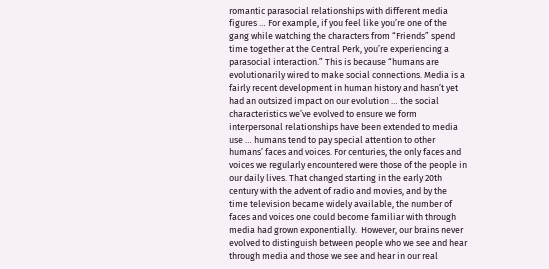romantic parasocial relationships with different media figures … For example, if you feel like you’re one of the gang while watching the characters from “Friends” spend time together at the Central Perk, you’re experiencing a parasocial interaction.” This is because “humans are evolutionarily wired to make social connections. Media is a fairly recent development in human history and hasn’t yet had an outsized impact on our evolution … the social characteristics we’ve evolved to ensure we form interpersonal relationships have been extended to media use … humans tend to pay special attention to other humans’ faces and voices. For centuries, the only faces and voices we regularly encountered were those of the people in our daily lives. That changed starting in the early 20th century with the advent of radio and movies, and by the time television became widely available, the number of faces and voices one could become familiar with through media had grown exponentially.  However, our brains never evolved to distinguish between people who we see and hear through media and those we see and hear in our real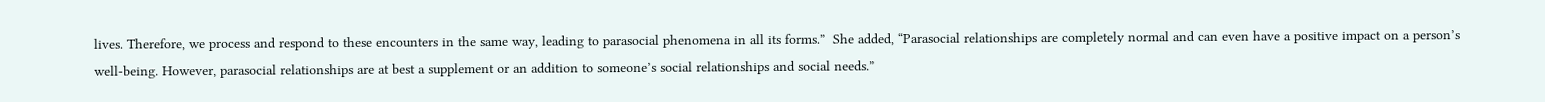lives. Therefore, we process and respond to these encounters in the same way, leading to parasocial phenomena in all its forms.”  She added, “Parasocial relationships are completely normal and can even have a positive impact on a person’s well-being. However, parasocial relationships are at best a supplement or an addition to someone’s social relationships and social needs.”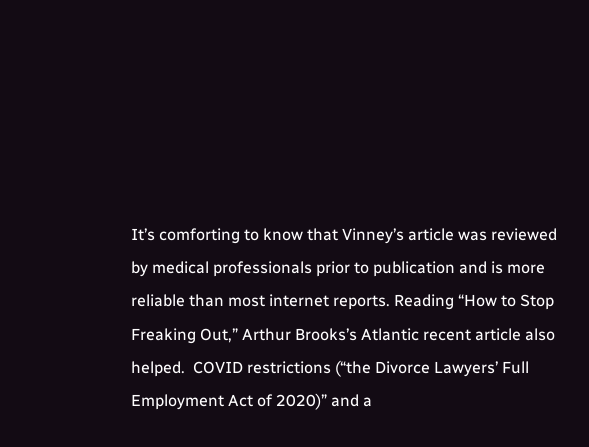It’s comforting to know that Vinney’s article was reviewed by medical professionals prior to publication and is more reliable than most internet reports. Reading “How to Stop Freaking Out,” Arthur Brooks’s Atlantic recent article also helped.  COVID restrictions (“the Divorce Lawyers’ Full Employment Act of 2020)” and a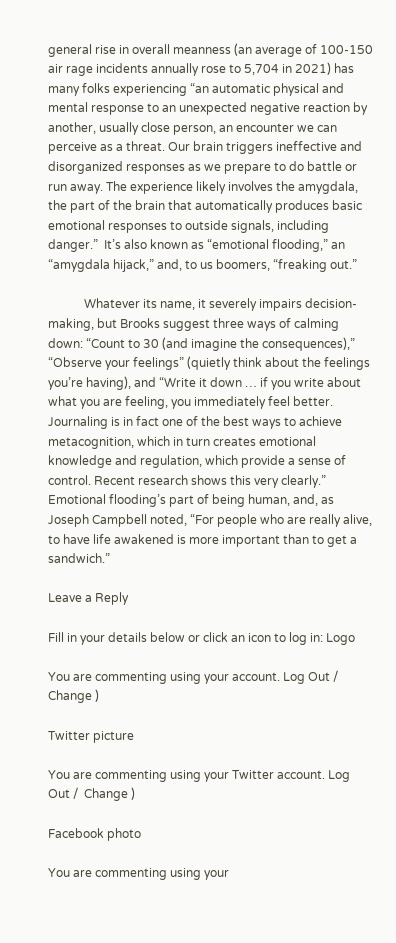general rise in overall meanness (an average of 100-150 air rage incidents annually rose to 5,704 in 2021) has many folks experiencing “an automatic physical and mental response to an unexpected negative reaction by another, usually close person, an encounter we can perceive as a threat. Our brain triggers ineffective and disorganized responses as we prepare to do battle or run away. The experience likely involves the amygdala, the part of the brain that automatically produces basic emotional responses to outside signals, including danger.”  It’s also known as “emotional flooding,” an “amygdala hijack,” and, to us boomers, “freaking out.”

            Whatever its name, it severely impairs decision-making, but Brooks suggest three ways of calming down: “Count to 30 (and imagine the consequences),” “Observe your feelings” (quietly think about the feelings you’re having), and “Write it down … if you write about what you are feeling, you immediately feel better. Journaling is in fact one of the best ways to achieve metacognition, which in turn creates emotional knowledge and regulation, which provide a sense of control. Recent research shows this very clearly.”  Emotional flooding’s part of being human, and, as Joseph Campbell noted, “For people who are really alive, to have life awakened is more important than to get a sandwich.”

Leave a Reply

Fill in your details below or click an icon to log in: Logo

You are commenting using your account. Log Out /  Change )

Twitter picture

You are commenting using your Twitter account. Log Out /  Change )

Facebook photo

You are commenting using your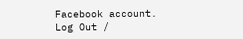Facebook account. Log Out /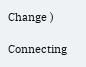Change )

Connecting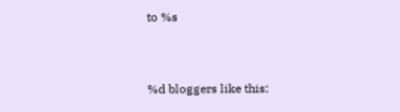to %s


%d bloggers like this: